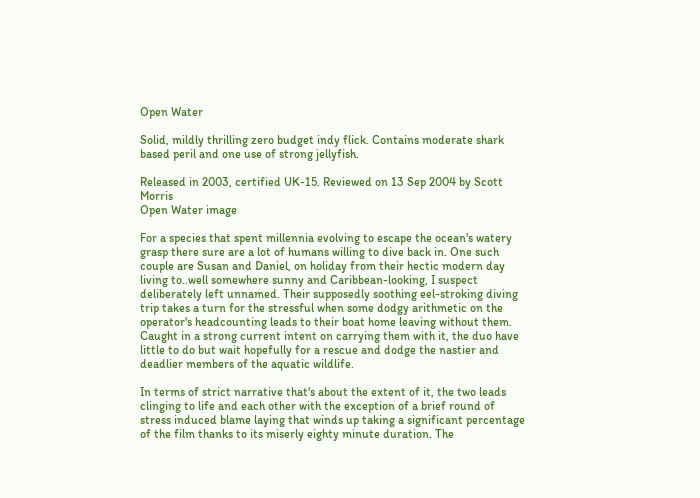Open Water

Solid, mildly thrilling zero budget indy flick. Contains moderate shark based peril and one use of strong jellyfish.

Released in 2003, certified UK-15. Reviewed on 13 Sep 2004 by Scott Morris
Open Water image

For a species that spent millennia evolving to escape the ocean's watery grasp there sure are a lot of humans willing to dive back in. One such couple are Susan and Daniel, on holiday from their hectic modern day living to..well somewhere sunny and Caribbean-looking, I suspect deliberately left unnamed. Their supposedly soothing eel-stroking diving trip takes a turn for the stressful when some dodgy arithmetic on the operator's headcounting leads to their boat home leaving without them. Caught in a strong current intent on carrying them with it, the duo have little to do but wait hopefully for a rescue and dodge the nastier and deadlier members of the aquatic wildlife.

In terms of strict narrative that's about the extent of it, the two leads clinging to life and each other with the exception of a brief round of stress induced blame laying that winds up taking a significant percentage of the film thanks to its miserly eighty minute duration. The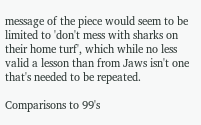message of the piece would seem to be limited to 'don't mess with sharks on their home turf', which while no less valid a lesson than from Jaws isn't one that's needed to be repeated.

Comparisons to 99's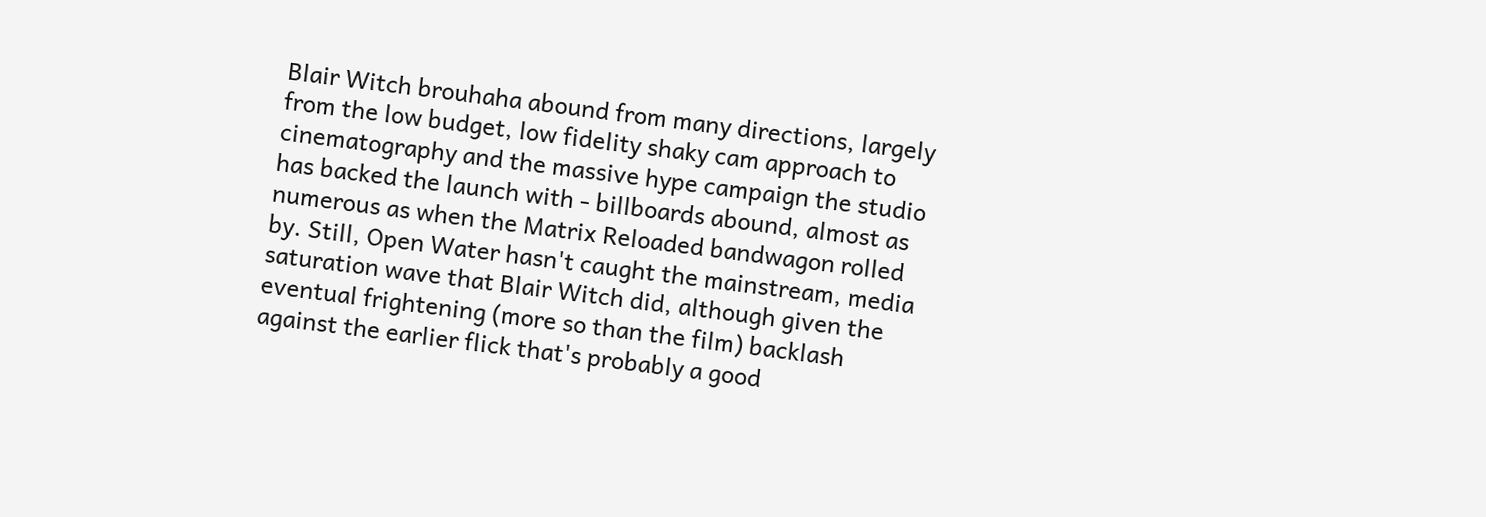Blair Witch brouhaha abound from many directions, largely from the low budget, low fidelity shaky cam approach to cinematography and the massive hype campaign the studio has backed the launch with - billboards abound, almost as numerous as when the Matrix Reloaded bandwagon rolled by. Still, Open Water hasn't caught the mainstream, media saturation wave that Blair Witch did, although given the eventual frightening (more so than the film) backlash against the earlier flick that's probably a good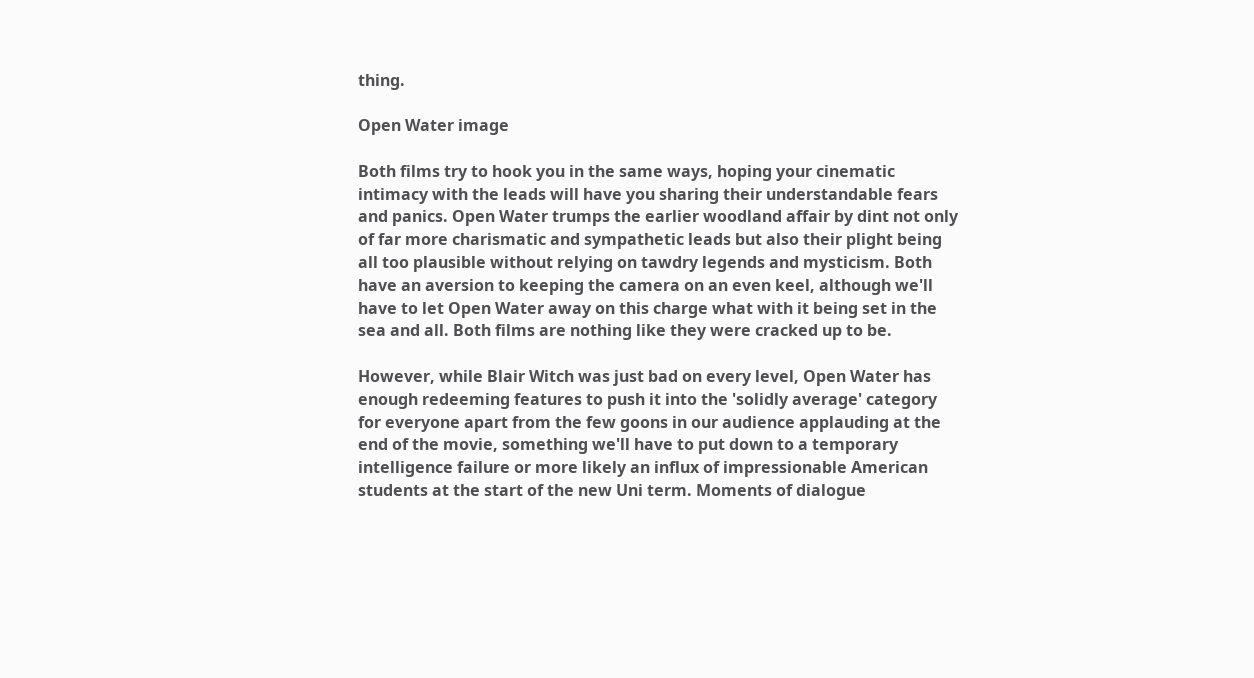thing.

Open Water image

Both films try to hook you in the same ways, hoping your cinematic intimacy with the leads will have you sharing their understandable fears and panics. Open Water trumps the earlier woodland affair by dint not only of far more charismatic and sympathetic leads but also their plight being all too plausible without relying on tawdry legends and mysticism. Both have an aversion to keeping the camera on an even keel, although we'll have to let Open Water away on this charge what with it being set in the sea and all. Both films are nothing like they were cracked up to be.

However, while Blair Witch was just bad on every level, Open Water has enough redeeming features to push it into the 'solidly average' category for everyone apart from the few goons in our audience applauding at the end of the movie, something we'll have to put down to a temporary intelligence failure or more likely an influx of impressionable American students at the start of the new Uni term. Moments of dialogue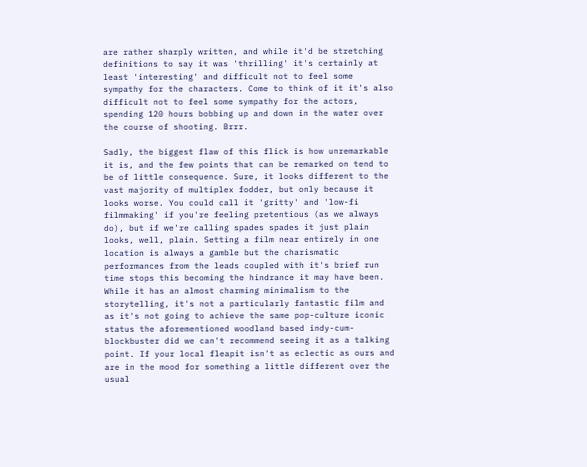are rather sharply written, and while it'd be stretching definitions to say it was 'thrilling' it's certainly at least 'interesting' and difficult not to feel some sympathy for the characters. Come to think of it it's also difficult not to feel some sympathy for the actors, spending 120 hours bobbing up and down in the water over the course of shooting. Brrr.

Sadly, the biggest flaw of this flick is how unremarkable it is, and the few points that can be remarked on tend to be of little consequence. Sure, it looks different to the vast majority of multiplex fodder, but only because it looks worse. You could call it 'gritty' and 'low-fi filmmaking' if you're feeling pretentious (as we always do), but if we're calling spades spades it just plain looks, well, plain. Setting a film near entirely in one location is always a gamble but the charismatic performances from the leads coupled with it's brief run time stops this becoming the hindrance it may have been. While it has an almost charming minimalism to the storytelling, it's not a particularly fantastic film and as it's not going to achieve the same pop-culture iconic status the aforementioned woodland based indy-cum-blockbuster did we can't recommend seeing it as a talking point. If your local fleapit isn't as eclectic as ours and are in the mood for something a little different over the usual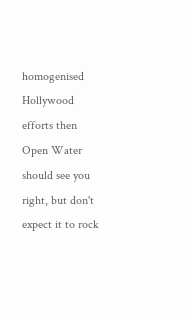homogenised Hollywood efforts then Open Water should see you right, but don't expect it to rock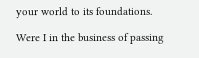your world to its foundations.

Were I in the business of passing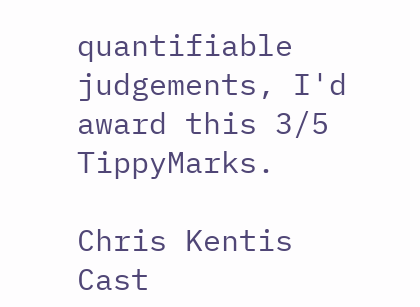quantifiable judgements, I'd award this 3/5 TippyMarks.

Chris Kentis
Cast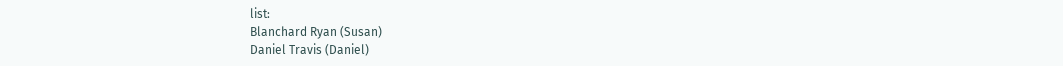list:
Blanchard Ryan (Susan)
Daniel Travis (Daniel)